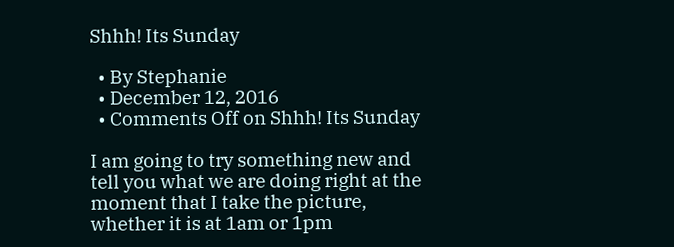Shhh! Its Sunday

  • By Stephanie
  • December 12, 2016
  • Comments Off on Shhh! Its Sunday

I am going to try something new and tell you what we are doing right at the moment that I take the picture, whether it is at 1am or 1pm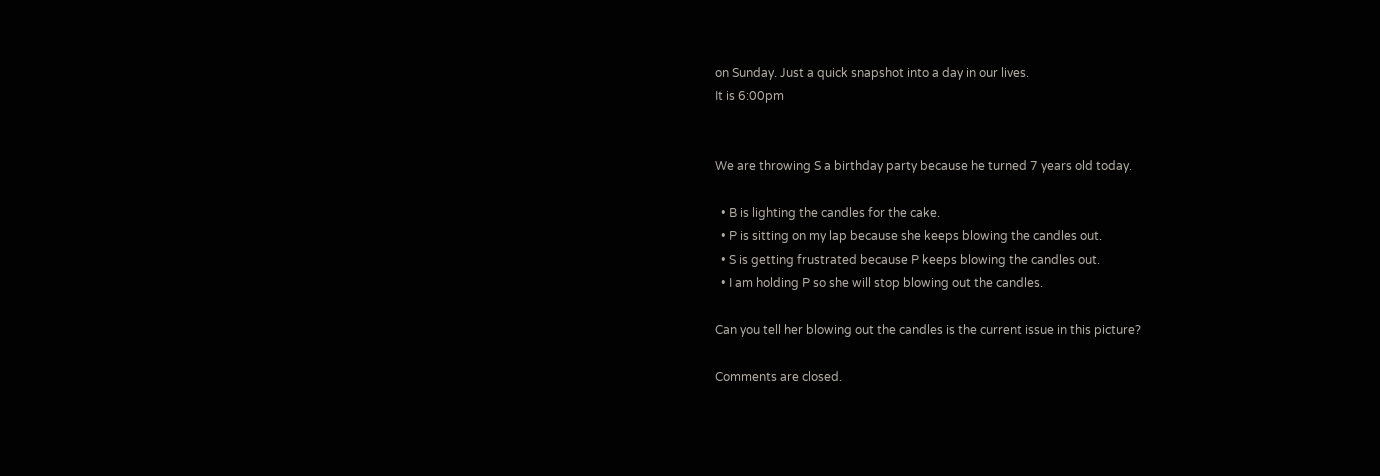on Sunday. Just a quick snapshot into a day in our lives.
It is 6:00pm


We are throwing S a birthday party because he turned 7 years old today.

  • B is lighting the candles for the cake.
  • P is sitting on my lap because she keeps blowing the candles out.
  • S is getting frustrated because P keeps blowing the candles out.
  • I am holding P so she will stop blowing out the candles.

Can you tell her blowing out the candles is the current issue in this picture?

Comments are closed.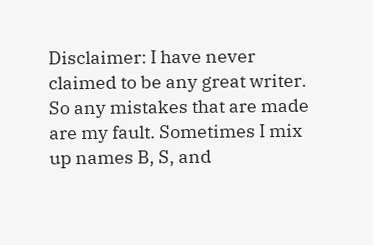Disclaimer: I have never claimed to be any great writer. So any mistakes that are made are my fault. Sometimes I mix up names B, S, and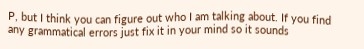P, but I think you can figure out who I am talking about. If you find any grammatical errors just fix it in your mind so it sounds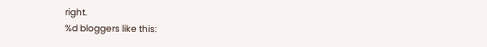right.
%d bloggers like this: